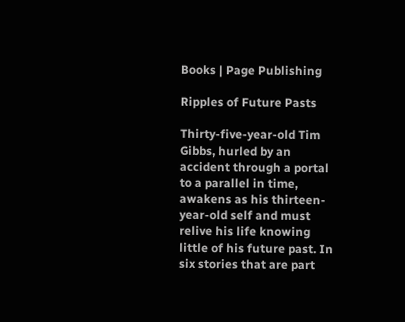Books | Page Publishing

Ripples of Future Pasts

Thirty-five-year-old Tim Gibbs, hurled by an accident through a portal to a parallel in time, awakens as his thirteen-year-old self and must relive his life knowing little of his future past. In six stories that are part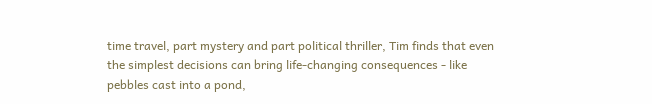time travel, part mystery and part political thriller, Tim finds that even the simplest decisions can bring life-changing consequences - like pebbles cast into a pond,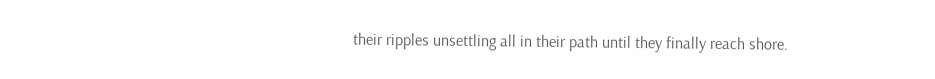their ripples unsettling all in their path until they finally reach shore.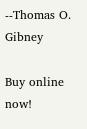--Thomas O. Gibney

Buy online now!